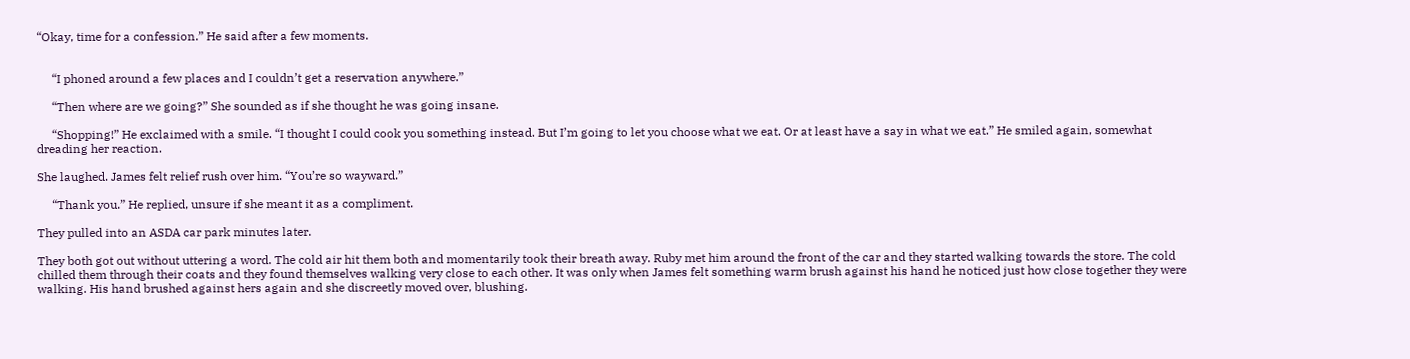“Okay, time for a confession.” He said after a few moments.


     “I phoned around a few places and I couldn’t get a reservation anywhere.”

     “Then where are we going?” She sounded as if she thought he was going insane.

     “Shopping!” He exclaimed with a smile. “I thought I could cook you something instead. But I’m going to let you choose what we eat. Or at least have a say in what we eat.” He smiled again, somewhat dreading her reaction.

She laughed. James felt relief rush over him. “You’re so wayward.”

     “Thank you.” He replied, unsure if she meant it as a compliment.

They pulled into an ASDA car park minutes later.

They both got out without uttering a word. The cold air hit them both and momentarily took their breath away. Ruby met him around the front of the car and they started walking towards the store. The cold chilled them through their coats and they found themselves walking very close to each other. It was only when James felt something warm brush against his hand he noticed just how close together they were walking. His hand brushed against hers again and she discreetly moved over, blushing.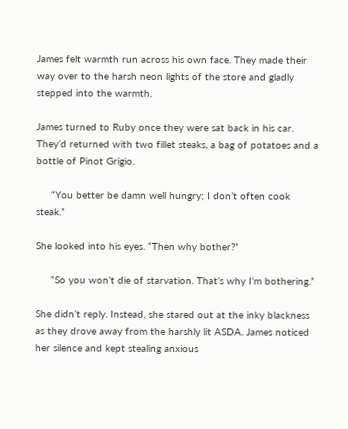James felt warmth run across his own face. They made their way over to the harsh neon lights of the store and gladly stepped into the warmth.

James turned to Ruby once they were sat back in his car. They’d returned with two fillet steaks, a bag of potatoes and a bottle of Pinot Grigio.

     “You better be damn well hungry; I don’t often cook steak.”

She looked into his eyes. “Then why bother?”

     “So you won’t die of starvation. That’s why I’m bothering.”

She didn’t reply. Instead, she stared out at the inky blackness as they drove away from the harshly lit ASDA. James noticed her silence and kept stealing anxious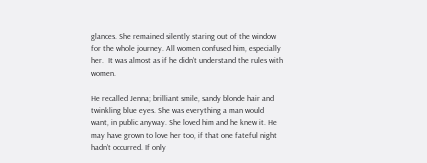glances. She remained silently staring out of the window for the whole journey. All women confused him, especially her.  It was almost as if he didn’t understand the rules with women.

He recalled Jenna; brilliant smile, sandy blonde hair and twinkling blue eyes. She was everything a man would want, in public anyway. She loved him and he knew it. He may have grown to love her too, if that one fateful night hadn’t occurred. If only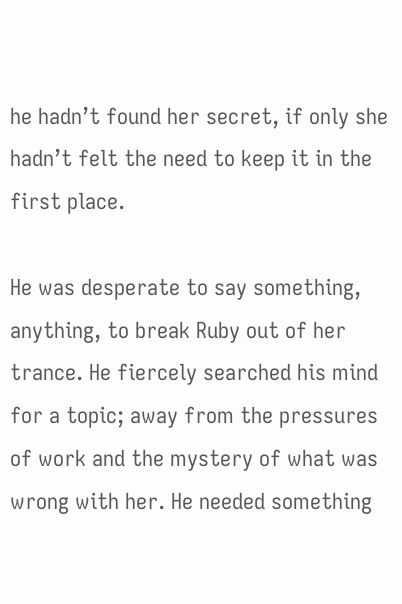he hadn’t found her secret, if only she hadn’t felt the need to keep it in the first place.

He was desperate to say something, anything, to break Ruby out of her trance. He fiercely searched his mind for a topic; away from the pressures of work and the mystery of what was wrong with her. He needed something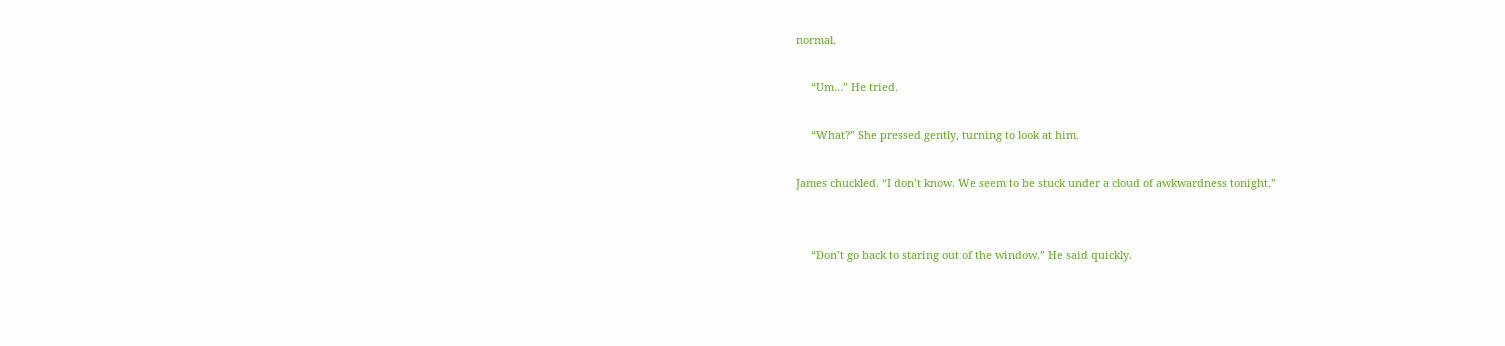normal.

     “Um…” He tried.

     “What?” She pressed gently, turning to look at him.

James chuckled. “I don’t know. We seem to be stuck under a cloud of awkwardness tonight.”


     “Don’t go back to staring out of the window.” He said quickly.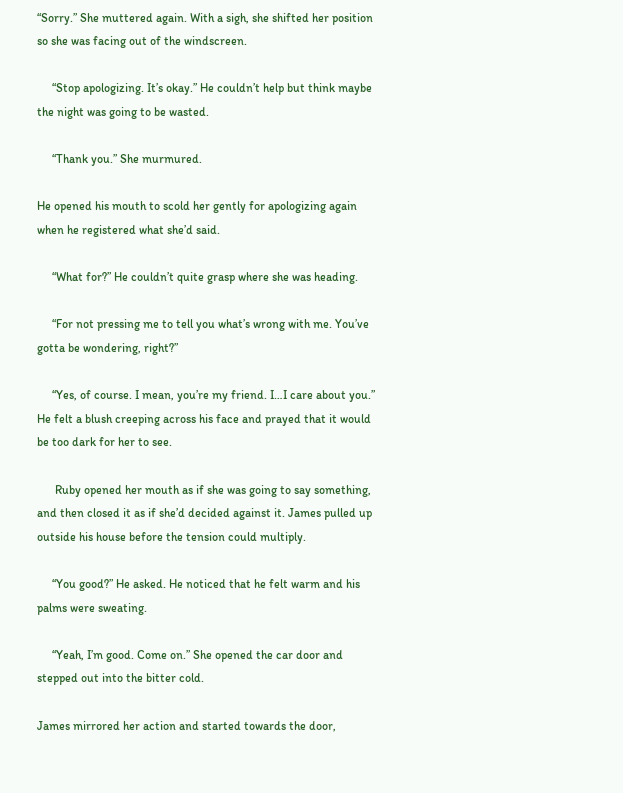“Sorry.” She muttered again. With a sigh, she shifted her position so she was facing out of the windscreen.

     “Stop apologizing. It’s okay.” He couldn’t help but think maybe the night was going to be wasted.

     “Thank you.” She murmured.

He opened his mouth to scold her gently for apologizing again when he registered what she’d said.

     “What for?” He couldn’t quite grasp where she was heading.

     “For not pressing me to tell you what’s wrong with me. You’ve gotta be wondering, right?”

     “Yes, of course. I mean, you’re my friend. I…I care about you.” He felt a blush creeping across his face and prayed that it would be too dark for her to see.

      Ruby opened her mouth as if she was going to say something, and then closed it as if she’d decided against it. James pulled up outside his house before the tension could multiply.

     “You good?” He asked. He noticed that he felt warm and his palms were sweating.

     “Yeah, I’m good. Come on.” She opened the car door and stepped out into the bitter cold.

James mirrored her action and started towards the door,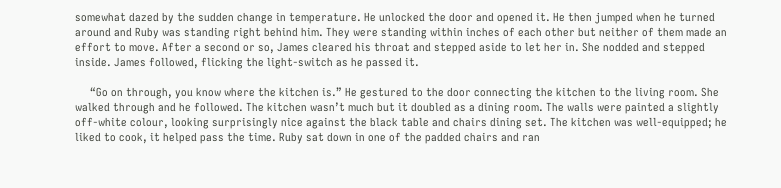somewhat dazed by the sudden change in temperature. He unlocked the door and opened it. He then jumped when he turned around and Ruby was standing right behind him. They were standing within inches of each other but neither of them made an effort to move. After a second or so, James cleared his throat and stepped aside to let her in. She nodded and stepped inside. James followed, flicking the light-switch as he passed it.

     “Go on through, you know where the kitchen is.” He gestured to the door connecting the kitchen to the living room. She walked through and he followed. The kitchen wasn’t much but it doubled as a dining room. The walls were painted a slightly off-white colour, looking surprisingly nice against the black table and chairs dining set. The kitchen was well-equipped; he liked to cook, it helped pass the time. Ruby sat down in one of the padded chairs and ran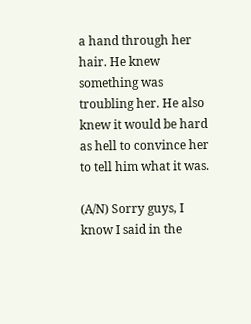a hand through her hair. He knew something was troubling her. He also knew it would be hard as hell to convince her to tell him what it was.

(A/N) Sorry guys, I know I said in the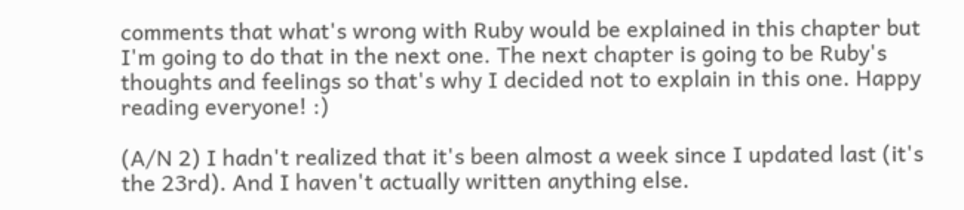comments that what's wrong with Ruby would be explained in this chapter but I'm going to do that in the next one. The next chapter is going to be Ruby's thoughts and feelings so that's why I decided not to explain in this one. Happy reading everyone! :)

(A/N 2) I hadn't realized that it's been almost a week since I updated last (it's the 23rd). And I haven't actually written anything else.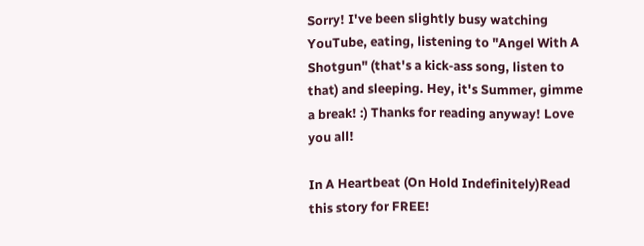Sorry! I've been slightly busy watching YouTube, eating, listening to "Angel With A Shotgun" (that's a kick-ass song, listen to that) and sleeping. Hey, it's Summer, gimme a break! :) Thanks for reading anyway! Love you all!

In A Heartbeat (On Hold Indefinitely)Read this story for FREE!